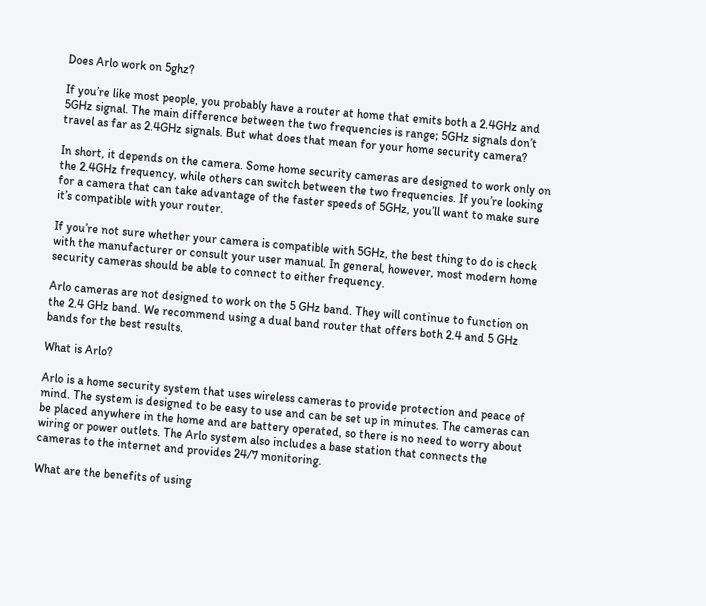Does Arlo work on 5ghz?

If you’re like most people, you probably have a router at home that emits both a 2.4GHz and 5GHz signal. The main difference between the two frequencies is range; 5GHz signals don’t travel as far as 2.4GHz signals. But what does that mean for your home security camera?

In short, it depends on the camera. Some home security cameras are designed to work only on the 2.4GHz frequency, while others can switch between the two frequencies. If you’re looking for a camera that can take advantage of the faster speeds of 5GHz, you’ll want to make sure it’s compatible with your router.

If you’re not sure whether your camera is compatible with 5GHz, the best thing to do is check with the manufacturer or consult your user manual. In general, however, most modern home security cameras should be able to connect to either frequency.

Arlo cameras are not designed to work on the 5 GHz band. They will continue to function on the 2.4 GHz band. We recommend using a dual band router that offers both 2.4 and 5 GHz bands for the best results.

What is Arlo?

Arlo is a home security system that uses wireless cameras to provide protection and peace of mind. The system is designed to be easy to use and can be set up in minutes. The cameras can be placed anywhere in the home and are battery operated, so there is no need to worry about wiring or power outlets. The Arlo system also includes a base station that connects the cameras to the internet and provides 24/7 monitoring.

What are the benefits of using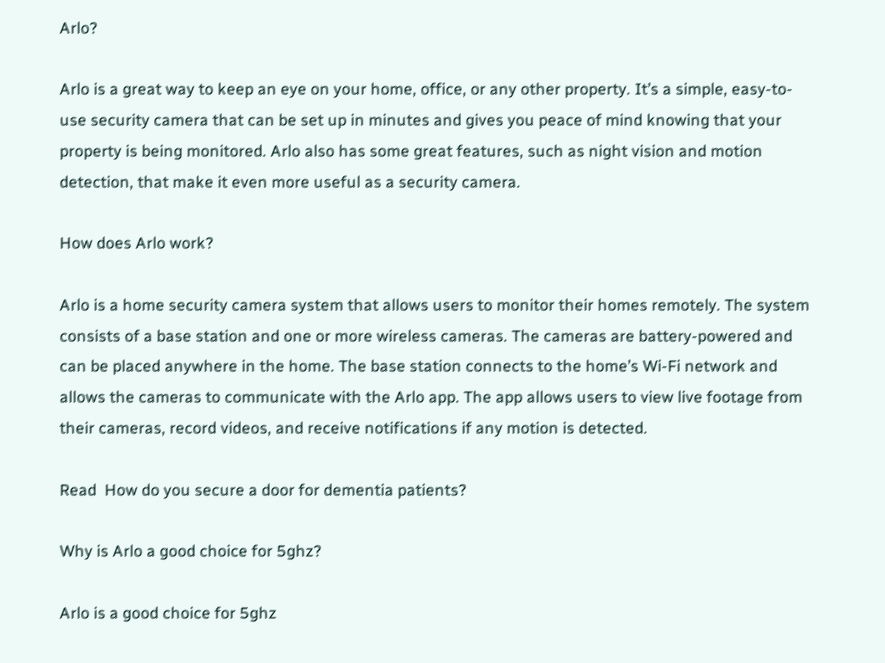Arlo?

Arlo is a great way to keep an eye on your home, office, or any other property. It’s a simple, easy-to-use security camera that can be set up in minutes and gives you peace of mind knowing that your property is being monitored. Arlo also has some great features, such as night vision and motion detection, that make it even more useful as a security camera.

How does Arlo work?

Arlo is a home security camera system that allows users to monitor their homes remotely. The system consists of a base station and one or more wireless cameras. The cameras are battery-powered and can be placed anywhere in the home. The base station connects to the home’s Wi-Fi network and allows the cameras to communicate with the Arlo app. The app allows users to view live footage from their cameras, record videos, and receive notifications if any motion is detected.

Read  How do you secure a door for dementia patients?

Why is Arlo a good choice for 5ghz?

Arlo is a good choice for 5ghz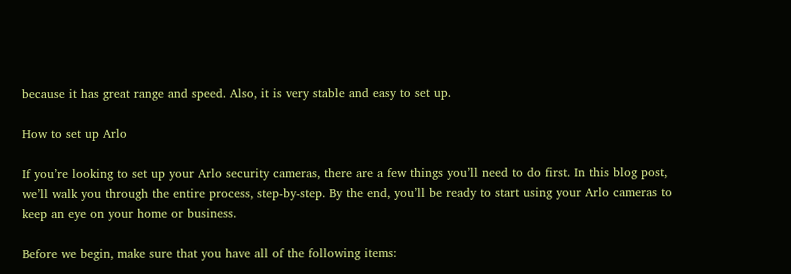because it has great range and speed. Also, it is very stable and easy to set up.

How to set up Arlo

If you’re looking to set up your Arlo security cameras, there are a few things you’ll need to do first. In this blog post, we’ll walk you through the entire process, step-by-step. By the end, you’ll be ready to start using your Arlo cameras to keep an eye on your home or business.

Before we begin, make sure that you have all of the following items: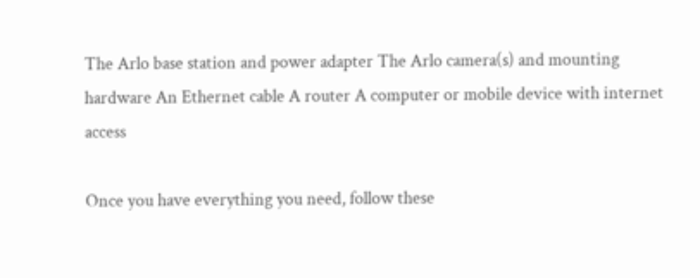The Arlo base station and power adapter The Arlo camera(s) and mounting hardware An Ethernet cable A router A computer or mobile device with internet access

Once you have everything you need, follow these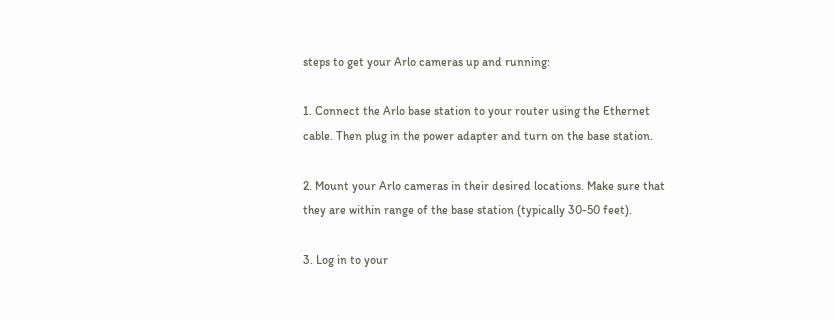steps to get your Arlo cameras up and running:

1. Connect the Arlo base station to your router using the Ethernet cable. Then plug in the power adapter and turn on the base station.

2. Mount your Arlo cameras in their desired locations. Make sure that they are within range of the base station (typically 30-50 feet).

3. Log in to your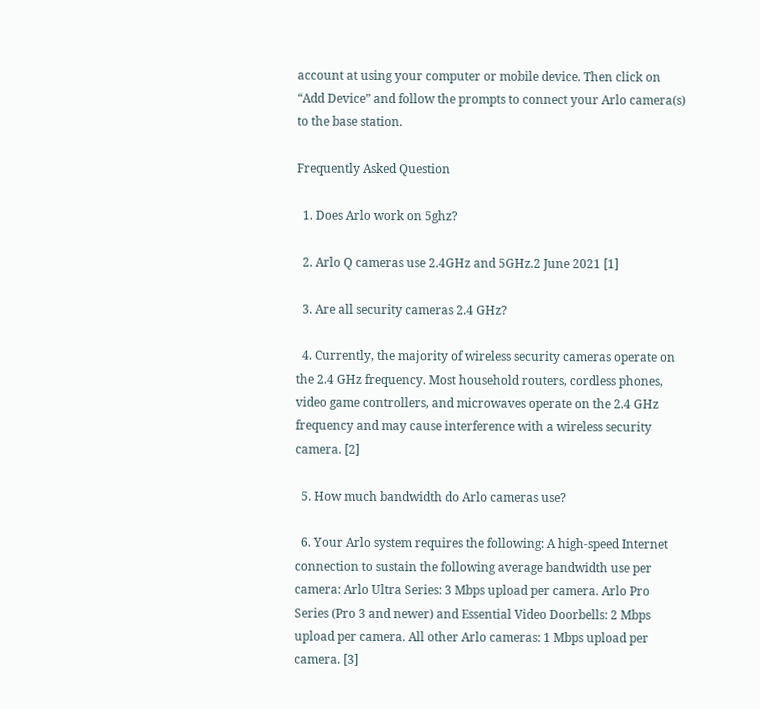account at using your computer or mobile device. Then click on “Add Device” and follow the prompts to connect your Arlo camera(s) to the base station.

Frequently Asked Question

  1. Does Arlo work on 5ghz?

  2. Arlo Q cameras use 2.4GHz and 5GHz.2 June 2021 [1]

  3. Are all security cameras 2.4 GHz?

  4. Currently, the majority of wireless security cameras operate on the 2.4 GHz frequency. Most household routers, cordless phones, video game controllers, and microwaves operate on the 2.4 GHz frequency and may cause interference with a wireless security camera. [2]

  5. How much bandwidth do Arlo cameras use?

  6. Your Arlo system requires the following: A high-speed Internet connection to sustain the following average bandwidth use per camera: Arlo Ultra Series: 3 Mbps upload per camera. Arlo Pro Series (Pro 3 and newer) and Essential Video Doorbells: 2 Mbps upload per camera. All other Arlo cameras: 1 Mbps upload per camera. [3]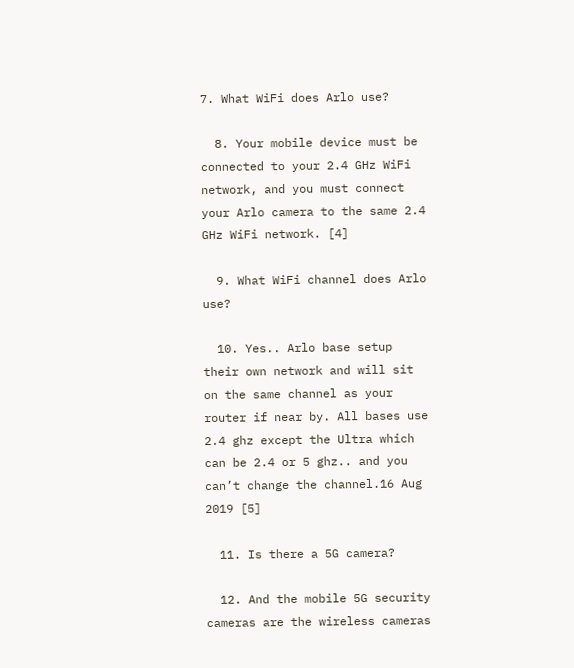7. What WiFi does Arlo use?

  8. Your mobile device must be connected to your 2.4 GHz WiFi network, and you must connect your Arlo camera to the same 2.4 GHz WiFi network. [4]

  9. What WiFi channel does Arlo use?

  10. Yes.. Arlo base setup their own network and will sit on the same channel as your router if near by. All bases use 2.4 ghz except the Ultra which can be 2.4 or 5 ghz.. and you can’t change the channel.16 Aug 2019 [5]

  11. Is there a 5G camera?

  12. And the mobile 5G security cameras are the wireless cameras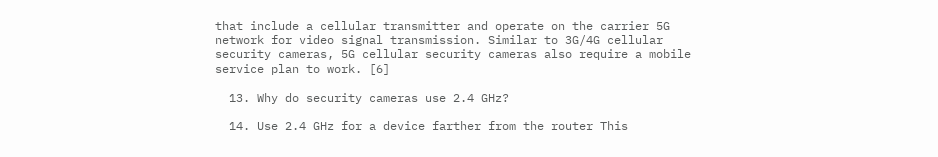that include a cellular transmitter and operate on the carrier 5G network for video signal transmission. Similar to 3G/4G cellular security cameras, 5G cellular security cameras also require a mobile service plan to work. [6]

  13. Why do security cameras use 2.4 GHz?

  14. Use 2.4 GHz for a device farther from the router This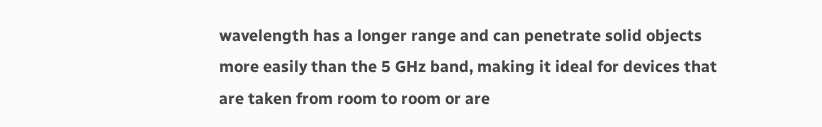wavelength has a longer range and can penetrate solid objects more easily than the 5 GHz band, making it ideal for devices that are taken from room to room or are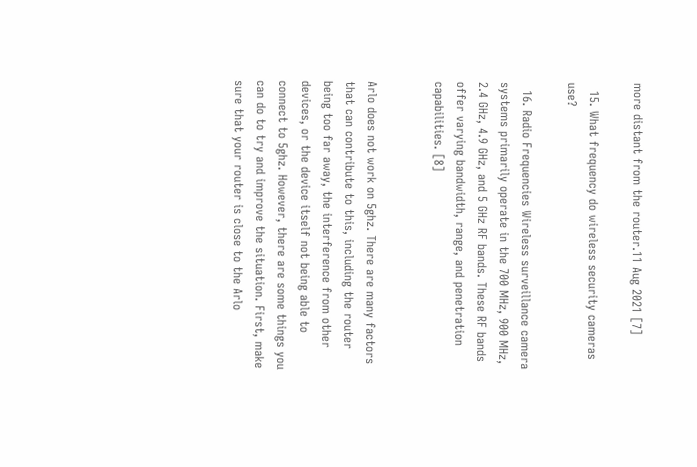more distant from the router.11 Aug 2021 [7]

  15. What frequency do wireless security cameras use?

  16. Radio Frequencies Wireless surveillance camera systems primarily operate in the 700 MHz, 900 MHz, 2.4 GHz, 4.9 GHz, and 5 GHz RF bands. These RF bands offer varying bandwidth, range, and penetration capabilities. [8]


Arlo does not work on 5ghz. There are many factors that can contribute to this, including the router being too far away, the interference from other devices, or the device itself not being able to connect to 5ghz. However, there are some things you can do to try and improve the situation. First, make sure that your router is close to the Arlo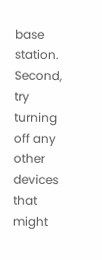base station. Second, try turning off any other devices that might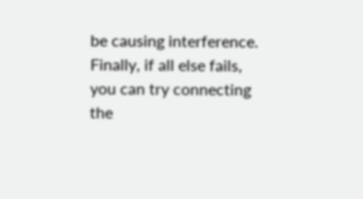be causing interference. Finally, if all else fails, you can try connecting the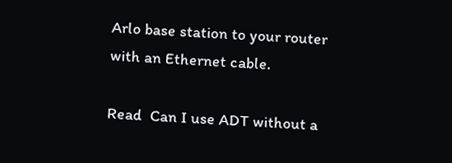Arlo base station to your router with an Ethernet cable.

Read  Can I use ADT without a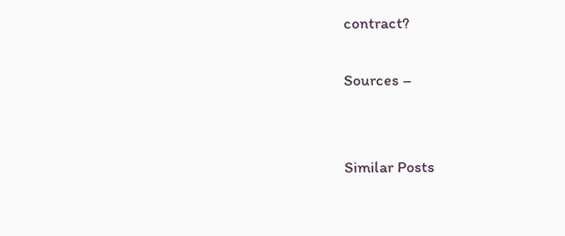contract?

Sources –


Similar Posts